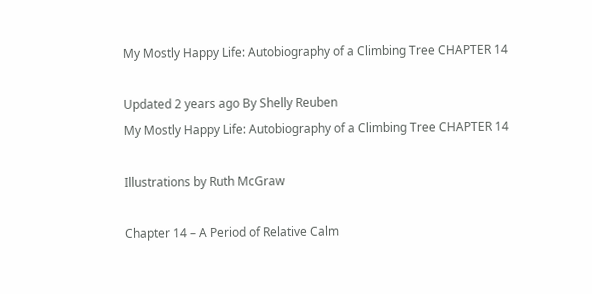My Mostly Happy Life: Autobiography of a Climbing Tree CHAPTER 14

Updated 2 years ago By Shelly Reuben
My Mostly Happy Life: Autobiography of a Climbing Tree CHAPTER 14

Illustrations by Ruth McGraw

Chapter 14 – A Period of Relative Calm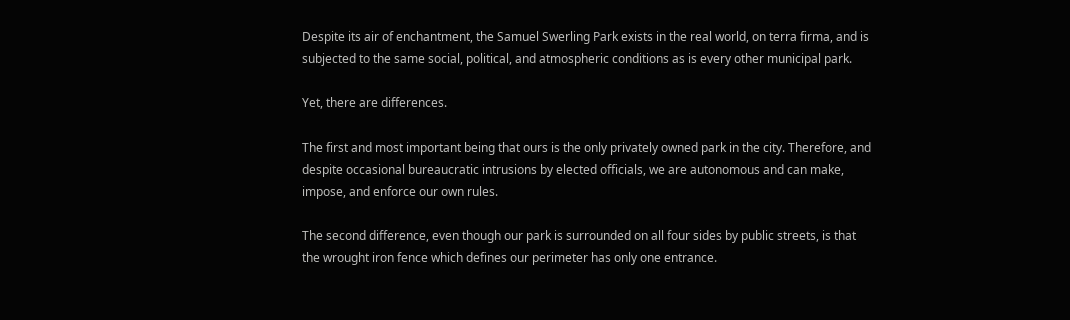Despite its air of enchantment, the Samuel Swerling Park exists in the real world, on terra firma, and is subjected to the same social, political, and atmospheric conditions as is every other municipal park.

Yet, there are differences.

The first and most important being that ours is the only privately owned park in the city. Therefore, and despite occasional bureaucratic intrusions by elected officials, we are autonomous and can make, impose, and enforce our own rules.

The second difference, even though our park is surrounded on all four sides by public streets, is that the wrought iron fence which defines our perimeter has only one entrance.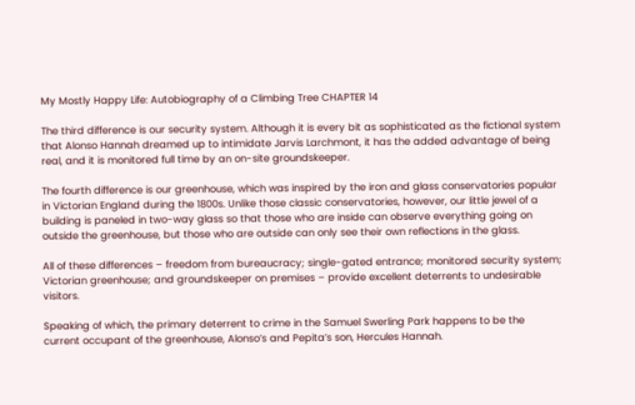My Mostly Happy Life: Autobiography of a Climbing Tree CHAPTER 14

The third difference is our security system. Although it is every bit as sophisticated as the fictional system that Alonso Hannah dreamed up to intimidate Jarvis Larchmont, it has the added advantage of being real, and it is monitored full time by an on-site groundskeeper.

The fourth difference is our greenhouse, which was inspired by the iron and glass conservatories popular in Victorian England during the 1800s. Unlike those classic conservatories, however, our little jewel of a building is paneled in two-way glass so that those who are inside can observe everything going on outside the greenhouse, but those who are outside can only see their own reflections in the glass.

All of these differences – freedom from bureaucracy; single-gated entrance; monitored security system; Victorian greenhouse; and groundskeeper on premises – provide excellent deterrents to undesirable visitors.

Speaking of which, the primary deterrent to crime in the Samuel Swerling Park happens to be the current occupant of the greenhouse, Alonso’s and Pepita’s son, Hercules Hannah.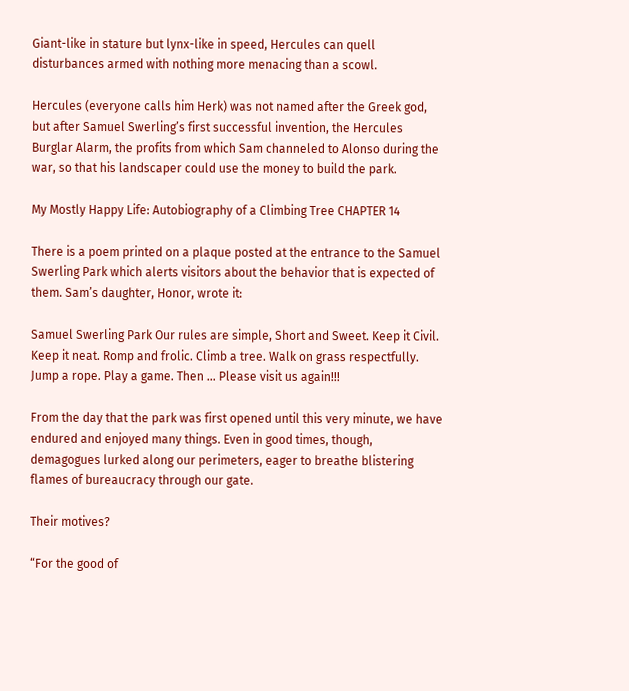Giant-like in stature but lynx-like in speed, Hercules can quell disturbances armed with nothing more menacing than a scowl.

Hercules (everyone calls him Herk) was not named after the Greek god, but after Samuel Swerling’s first successful invention, the Hercules Burglar Alarm, the profits from which Sam channeled to Alonso during the war, so that his landscaper could use the money to build the park.

My Mostly Happy Life: Autobiography of a Climbing Tree CHAPTER 14

There is a poem printed on a plaque posted at the entrance to the Samuel Swerling Park which alerts visitors about the behavior that is expected of them. Sam’s daughter, Honor, wrote it:

Samuel Swerling Park Our rules are simple, Short and Sweet. Keep it Civil. Keep it neat. Romp and frolic. Climb a tree. Walk on grass respectfully. Jump a rope. Play a game. Then … Please visit us again!!!

From the day that the park was first opened until this very minute, we have endured and enjoyed many things. Even in good times, though, demagogues lurked along our perimeters, eager to breathe blistering flames of bureaucracy through our gate.

Their motives?

“For the good of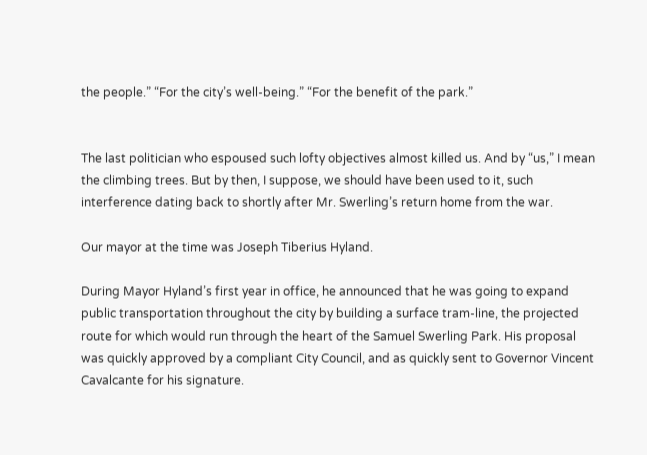the people.” “For the city’s well-being.” “For the benefit of the park.”


The last politician who espoused such lofty objectives almost killed us. And by “us,” I mean the climbing trees. But by then, I suppose, we should have been used to it, such interference dating back to shortly after Mr. Swerling’s return home from the war.

Our mayor at the time was Joseph Tiberius Hyland.

During Mayor Hyland’s first year in office, he announced that he was going to expand public transportation throughout the city by building a surface tram-line, the projected route for which would run through the heart of the Samuel Swerling Park. His proposal was quickly approved by a compliant City Council, and as quickly sent to Governor Vincent Cavalcante for his signature.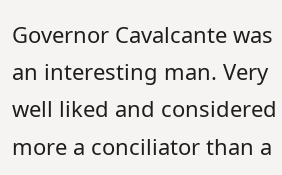Governor Cavalcante was an interesting man. Very well liked and considered more a conciliator than a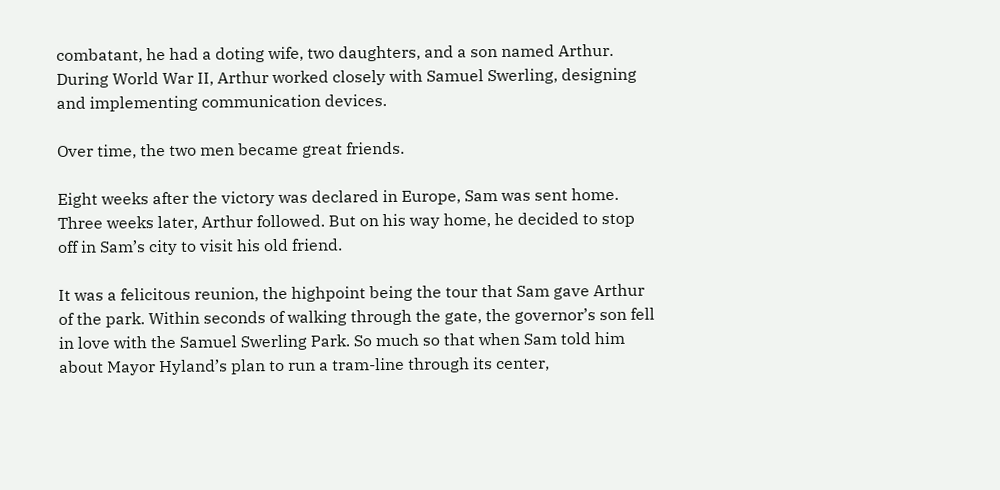combatant, he had a doting wife, two daughters, and a son named Arthur. During World War II, Arthur worked closely with Samuel Swerling, designing and implementing communication devices.

Over time, the two men became great friends.

Eight weeks after the victory was declared in Europe, Sam was sent home. Three weeks later, Arthur followed. But on his way home, he decided to stop off in Sam’s city to visit his old friend.

It was a felicitous reunion, the highpoint being the tour that Sam gave Arthur of the park. Within seconds of walking through the gate, the governor’s son fell in love with the Samuel Swerling Park. So much so that when Sam told him about Mayor Hyland’s plan to run a tram-line through its center,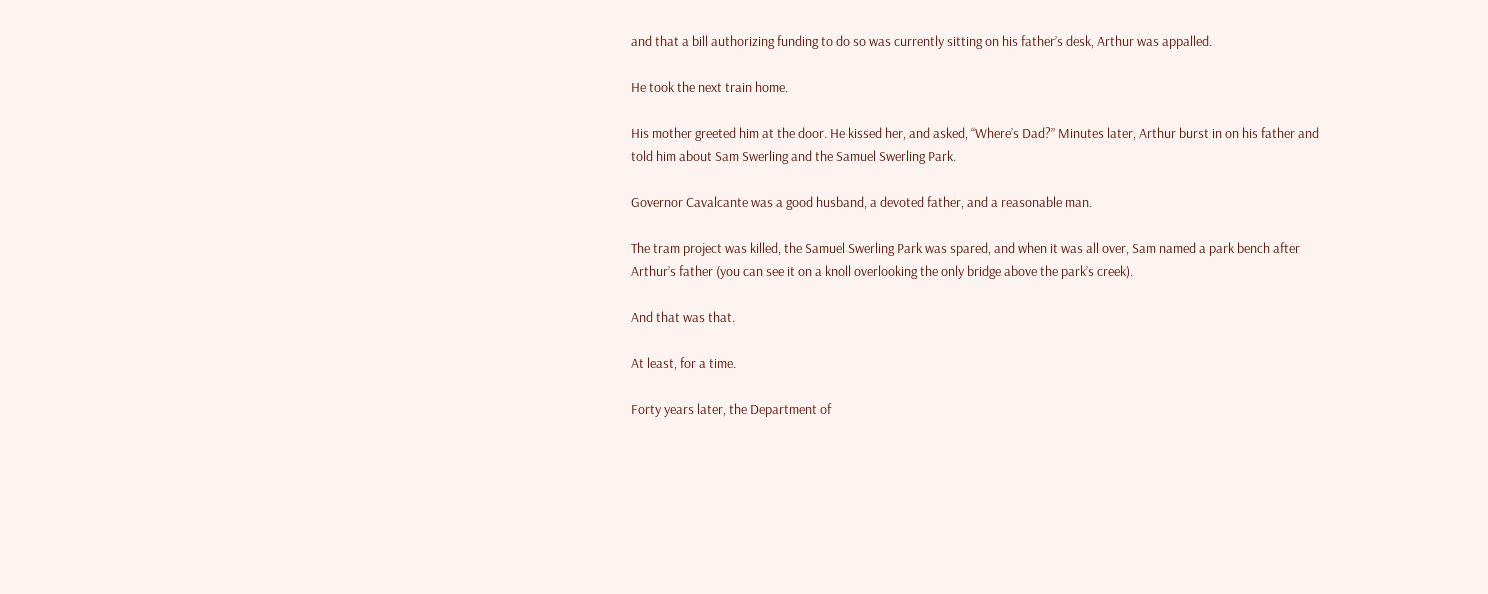and that a bill authorizing funding to do so was currently sitting on his father’s desk, Arthur was appalled.

He took the next train home.

His mother greeted him at the door. He kissed her, and asked, “Where’s Dad?” Minutes later, Arthur burst in on his father and told him about Sam Swerling and the Samuel Swerling Park.

Governor Cavalcante was a good husband, a devoted father, and a reasonable man.

The tram project was killed, the Samuel Swerling Park was spared, and when it was all over, Sam named a park bench after Arthur’s father (you can see it on a knoll overlooking the only bridge above the park’s creek).

And that was that.

At least, for a time.

Forty years later, the Department of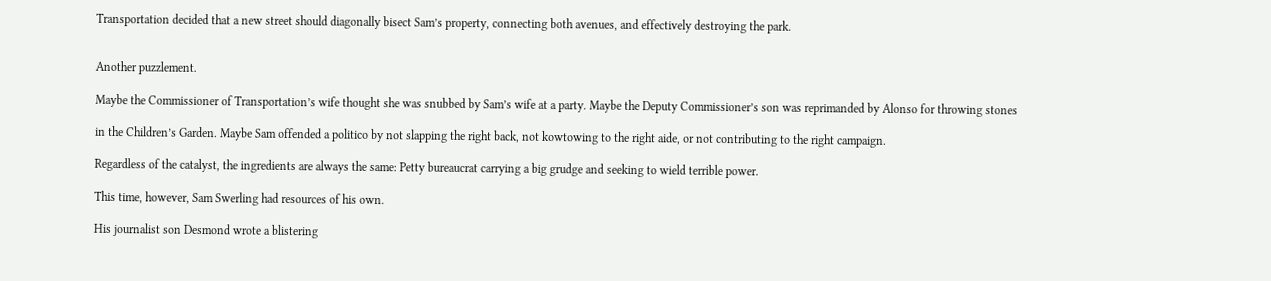Transportation decided that a new street should diagonally bisect Sam’s property, connecting both avenues, and effectively destroying the park.


Another puzzlement.

Maybe the Commissioner of Transportation’s wife thought she was snubbed by Sam’s wife at a party. Maybe the Deputy Commissioner’s son was reprimanded by Alonso for throwing stones

in the Children’s Garden. Maybe Sam offended a politico by not slapping the right back, not kowtowing to the right aide, or not contributing to the right campaign.

Regardless of the catalyst, the ingredients are always the same: Petty bureaucrat carrying a big grudge and seeking to wield terrible power.

This time, however, Sam Swerling had resources of his own.

His journalist son Desmond wrote a blistering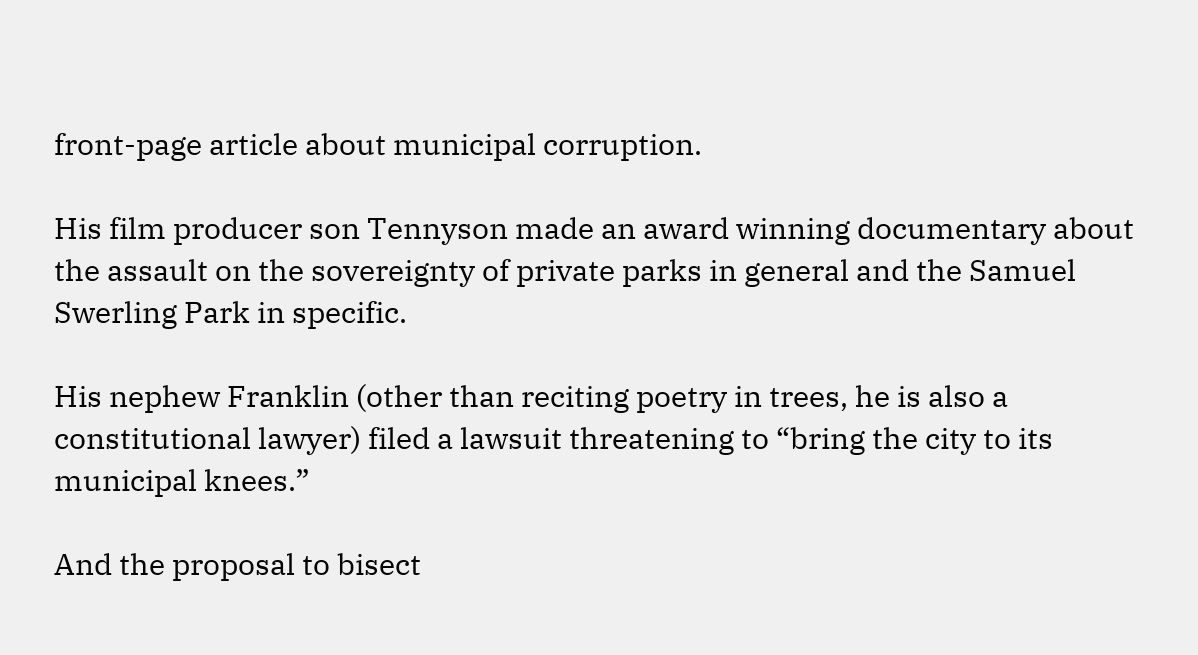front-page article about municipal corruption.

His film producer son Tennyson made an award winning documentary about the assault on the sovereignty of private parks in general and the Samuel Swerling Park in specific.

His nephew Franklin (other than reciting poetry in trees, he is also a constitutional lawyer) filed a lawsuit threatening to “bring the city to its municipal knees.”

And the proposal to bisect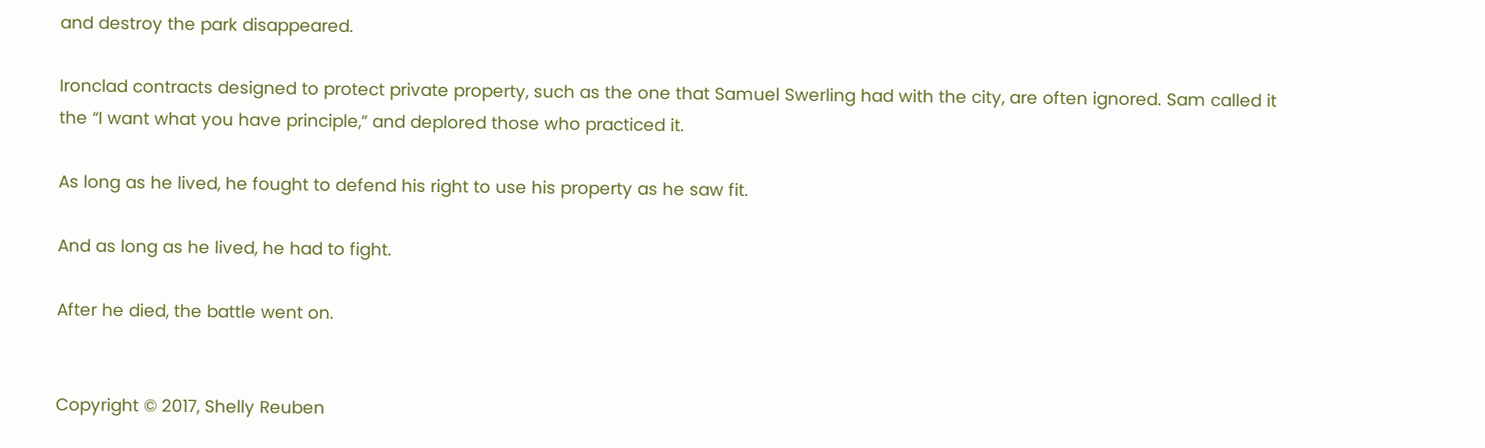and destroy the park disappeared.

Ironclad contracts designed to protect private property, such as the one that Samuel Swerling had with the city, are often ignored. Sam called it the “I want what you have principle,” and deplored those who practiced it.

As long as he lived, he fought to defend his right to use his property as he saw fit.

And as long as he lived, he had to fight.

After he died, the battle went on.


Copyright © 2017, Shelly Reuben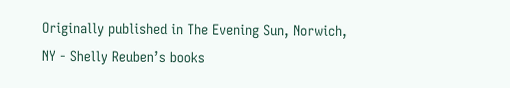Originally published in The Evening Sun, Norwich, NY - Shelly Reuben’s books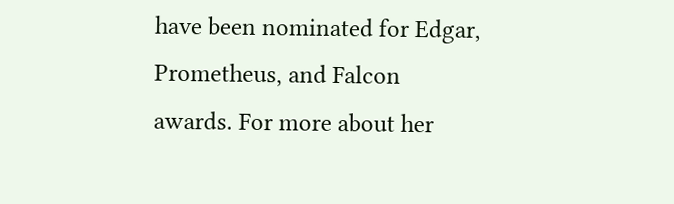have been nominated for Edgar, Prometheus, and Falcon awards. For more about her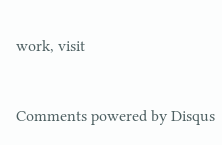work, visit



Comments powered by Disqus